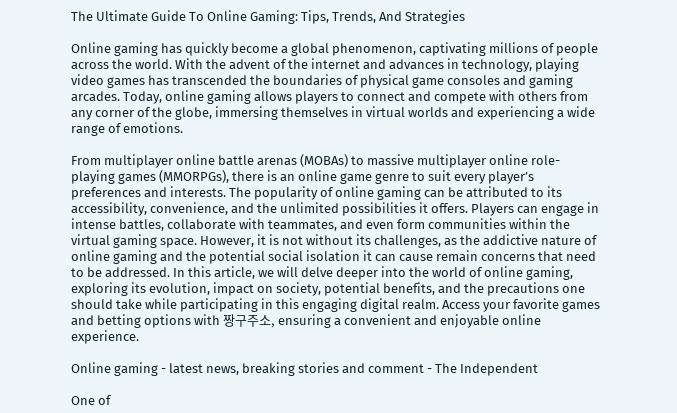The Ultimate Guide To Online Gaming: Tips, Trends, And Strategies

Online gaming has quickly become a global phenomenon, captivating millions of people across the world. With the advent of the internet and advances in technology, playing video games has transcended the boundaries of physical game consoles and gaming arcades. Today, online gaming allows players to connect and compete with others from any corner of the globe, immersing themselves in virtual worlds and experiencing a wide range of emotions.

From multiplayer online battle arenas (MOBAs) to massive multiplayer online role-playing games (MMORPGs), there is an online game genre to suit every player’s preferences and interests. The popularity of online gaming can be attributed to its accessibility, convenience, and the unlimited possibilities it offers. Players can engage in intense battles, collaborate with teammates, and even form communities within the virtual gaming space. However, it is not without its challenges, as the addictive nature of online gaming and the potential social isolation it can cause remain concerns that need to be addressed. In this article, we will delve deeper into the world of online gaming, exploring its evolution, impact on society, potential benefits, and the precautions one should take while participating in this engaging digital realm. Access your favorite games and betting options with 짱구주소, ensuring a convenient and enjoyable online experience.

Online gaming - latest news, breaking stories and comment - The Independent

One of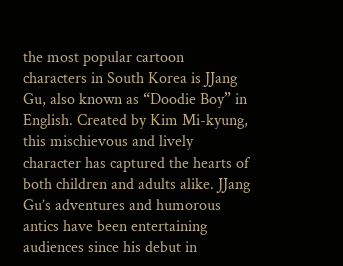the most popular cartoon characters in South Korea is JJang Gu, also known as “Doodie Boy” in English. Created by Kim Mi-kyung, this mischievous and lively character has captured the hearts of both children and adults alike. JJang Gu’s adventures and humorous antics have been entertaining audiences since his debut in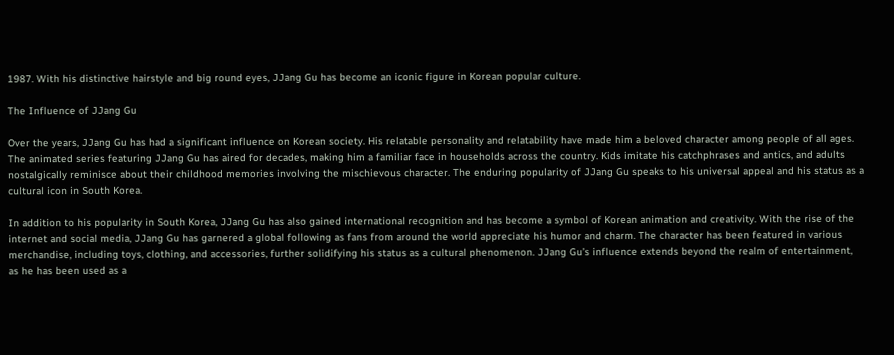1987. With his distinctive hairstyle and big round eyes, JJang Gu has become an iconic figure in Korean popular culture.

The Influence of JJang Gu

Over the years, JJang Gu has had a significant influence on Korean society. His relatable personality and relatability have made him a beloved character among people of all ages. The animated series featuring JJang Gu has aired for decades, making him a familiar face in households across the country. Kids imitate his catchphrases and antics, and adults nostalgically reminisce about their childhood memories involving the mischievous character. The enduring popularity of JJang Gu speaks to his universal appeal and his status as a cultural icon in South Korea.

In addition to his popularity in South Korea, JJang Gu has also gained international recognition and has become a symbol of Korean animation and creativity. With the rise of the internet and social media, JJang Gu has garnered a global following as fans from around the world appreciate his humor and charm. The character has been featured in various merchandise, including toys, clothing, and accessories, further solidifying his status as a cultural phenomenon. JJang Gu’s influence extends beyond the realm of entertainment, as he has been used as a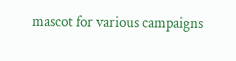mascot for various campaigns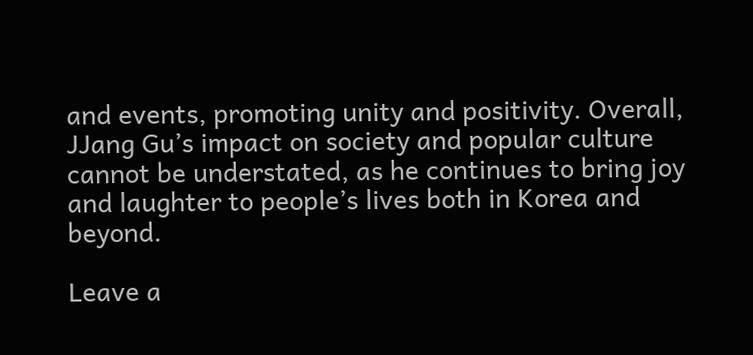and events, promoting unity and positivity. Overall, JJang Gu’s impact on society and popular culture cannot be understated, as he continues to bring joy and laughter to people’s lives both in Korea and beyond.

Leave a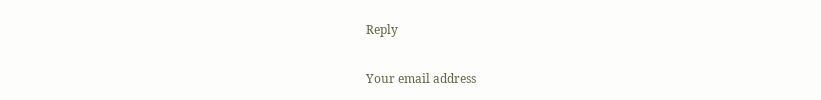Reply

Your email address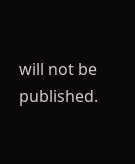will not be published.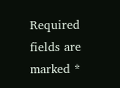Required fields are marked *